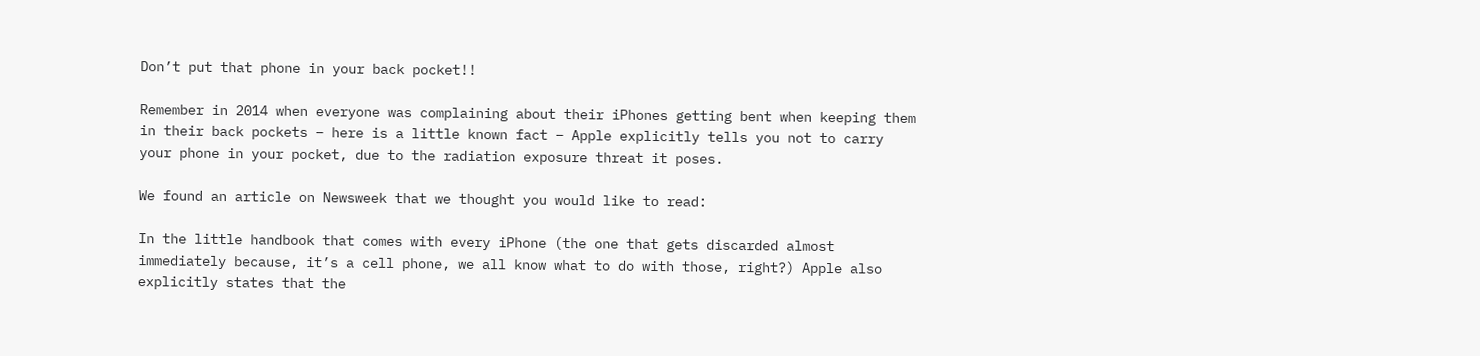Don’t put that phone in your back pocket!!

Remember in 2014 when everyone was complaining about their iPhones getting bent when keeping them in their back pockets – here is a little known fact – Apple explicitly tells you not to carry your phone in your pocket, due to the radiation exposure threat it poses.

We found an article on Newsweek that we thought you would like to read:

In the little handbook that comes with every iPhone (the one that gets discarded almost immediately because, it’s a cell phone, we all know what to do with those, right?) Apple also explicitly states that the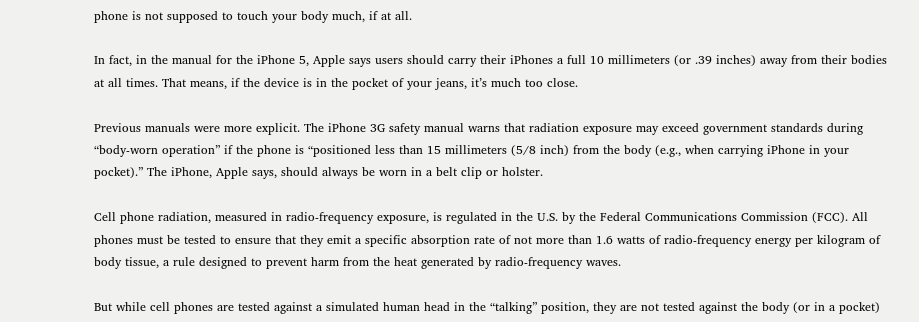phone is not supposed to touch your body much, if at all.

In fact, in the manual for the iPhone 5, Apple says users should carry their iPhones a full 10 millimeters (or .39 inches) away from their bodies at all times. That means, if the device is in the pocket of your jeans, it’s much too close.

Previous manuals were more explicit. The iPhone 3G safety manual warns that radiation exposure may exceed government standards during “body-worn operation” if the phone is “positioned less than 15 millimeters (5/8 inch) from the body (e.g., when carrying iPhone in your pocket).” The iPhone, Apple says, should always be worn in a belt clip or holster.

Cell phone radiation, measured in radio-frequency exposure, is regulated in the U.S. by the Federal Communications Commission (FCC). All phones must be tested to ensure that they emit a specific absorption rate of not more than 1.6 watts of radio-frequency energy per kilogram of body tissue, a rule designed to prevent harm from the heat generated by radio-frequency waves.

But while cell phones are tested against a simulated human head in the “talking” position, they are not tested against the body (or in a pocket)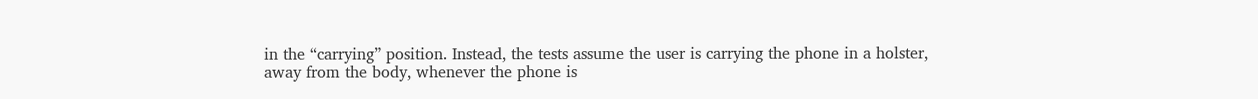in the “carrying” position. Instead, the tests assume the user is carrying the phone in a holster, away from the body, whenever the phone is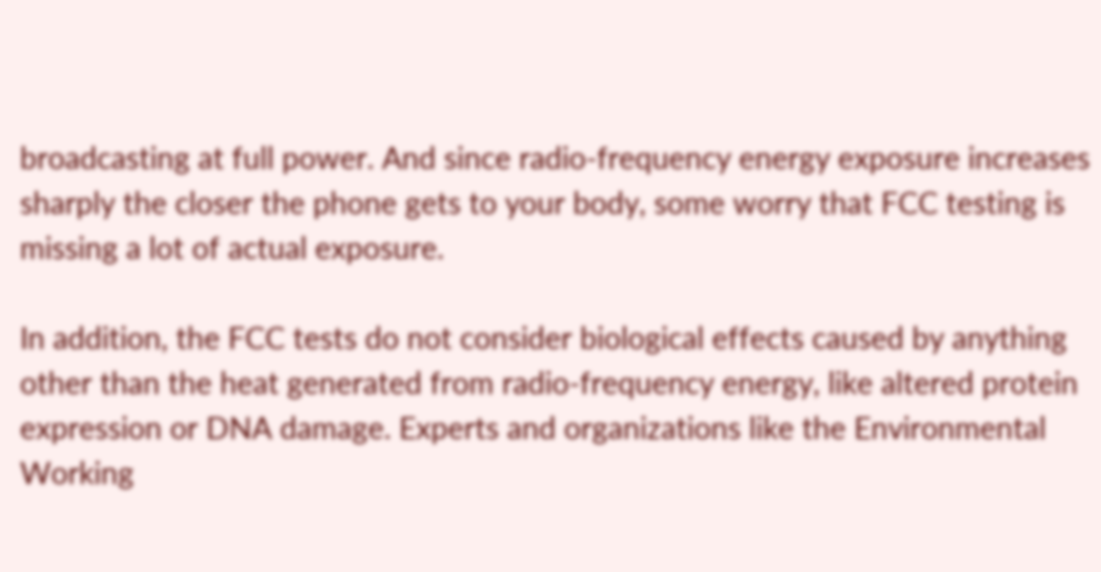broadcasting at full power. And since radio-frequency energy exposure increases sharply the closer the phone gets to your body, some worry that FCC testing is missing a lot of actual exposure.

In addition, the FCC tests do not consider biological effects caused by anything other than the heat generated from radio-frequency energy, like altered protein expression or DNA damage. Experts and organizations like the Environmental Working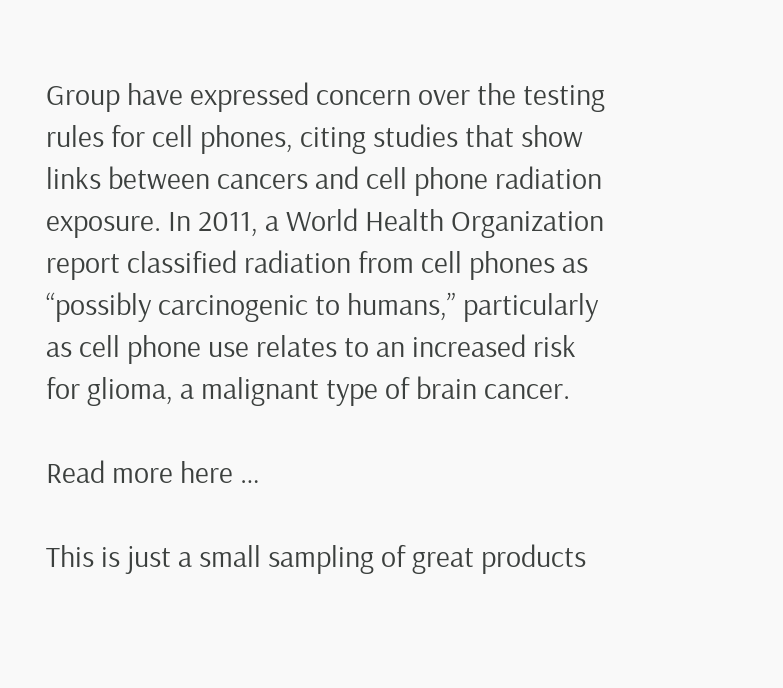Group have expressed concern over the testing rules for cell phones, citing studies that show links between cancers and cell phone radiation exposure. In 2011, a World Health Organization report classified radiation from cell phones as “possibly carcinogenic to humans,” particularly as cell phone use relates to an increased risk for glioma, a malignant type of brain cancer.

Read more here …

This is just a small sampling of great products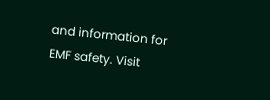and information for EMF safety. Visit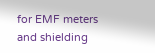for EMF meters and shielding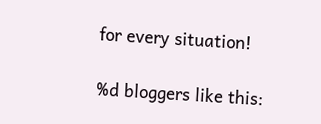for every situation!

%d bloggers like this: